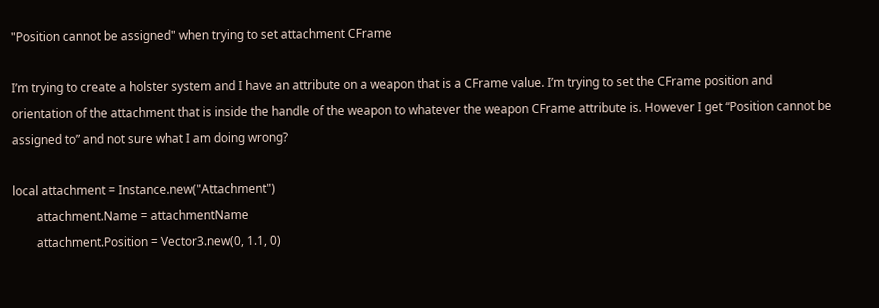"Position cannot be assigned" when trying to set attachment CFrame

I’m trying to create a holster system and I have an attribute on a weapon that is a CFrame value. I’m trying to set the CFrame position and orientation of the attachment that is inside the handle of the weapon to whatever the weapon CFrame attribute is. However I get “Position cannot be assigned to” and not sure what I am doing wrong?

local attachment = Instance.new("Attachment")
        attachment.Name = attachmentName
        attachment.Position = Vector3.new(0, 1.1, 0)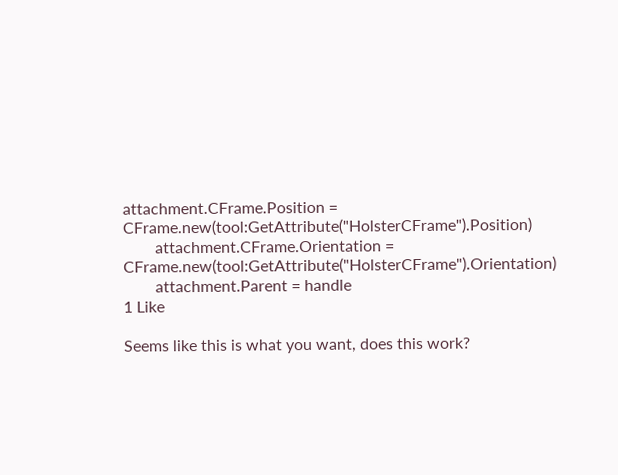attachment.CFrame.Position = CFrame.new(tool:GetAttribute("HolsterCFrame").Position)
        attachment.CFrame.Orientation = CFrame.new(tool:GetAttribute("HolsterCFrame").Orientation)
        attachment.Parent = handle
1 Like

Seems like this is what you want, does this work?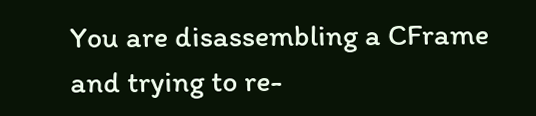You are disassembling a CFrame and trying to re-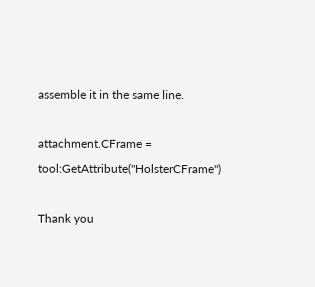assemble it in the same line.

attachment.CFrame = tool:GetAttribute("HolsterCFrame")

Thank you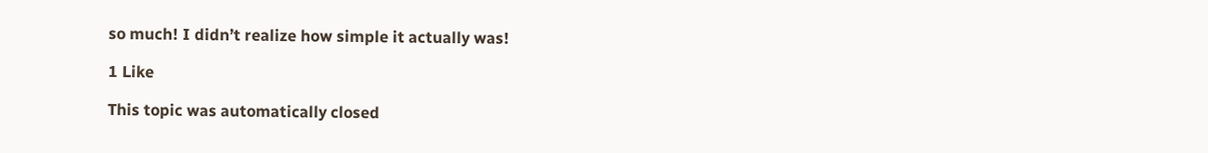so much! I didn’t realize how simple it actually was!

1 Like

This topic was automatically closed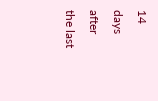14 days after the last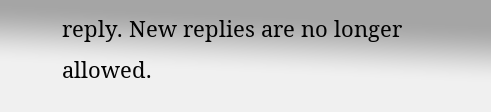reply. New replies are no longer allowed.